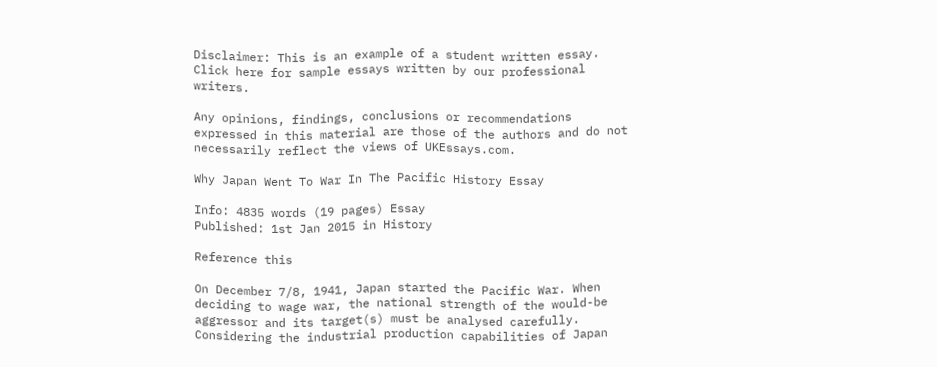Disclaimer: This is an example of a student written essay.
Click here for sample essays written by our professional writers.

Any opinions, findings, conclusions or recommendations expressed in this material are those of the authors and do not necessarily reflect the views of UKEssays.com.

Why Japan Went To War In The Pacific History Essay

Info: 4835 words (19 pages) Essay
Published: 1st Jan 2015 in History

Reference this

On December 7/8, 1941, Japan started the Pacific War. When deciding to wage war, the national strength of the would-be aggressor and its target(s) must be analysed carefully. Considering the industrial production capabilities of Japan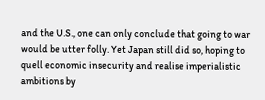and the U.S., one can only conclude that going to war would be utter folly. Yet Japan still did so, hoping to quell economic insecurity and realise imperialistic ambitions by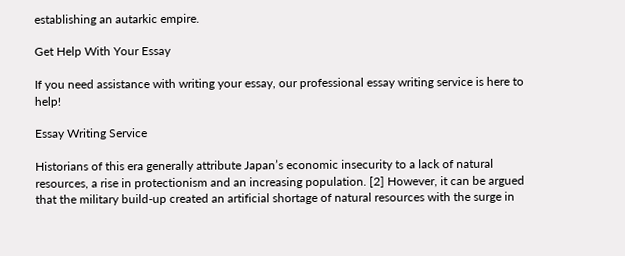establishing an autarkic empire.

Get Help With Your Essay

If you need assistance with writing your essay, our professional essay writing service is here to help!

Essay Writing Service

Historians of this era generally attribute Japan’s economic insecurity to a lack of natural resources, a rise in protectionism and an increasing population. [2] However, it can be argued that the military build-up created an artificial shortage of natural resources with the surge in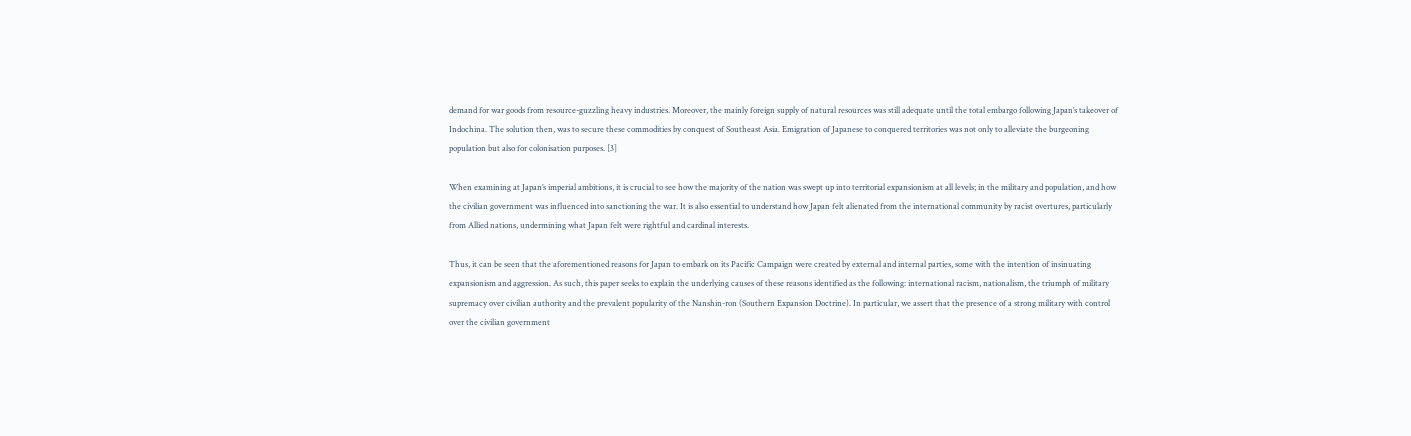demand for war goods from resource-guzzling heavy industries. Moreover, the mainly foreign supply of natural resources was still adequate until the total embargo following Japan’s takeover of Indochina. The solution then, was to secure these commodities by conquest of Southeast Asia. Emigration of Japanese to conquered territories was not only to alleviate the burgeoning population but also for colonisation purposes. [3]

When examining at Japan’s imperial ambitions, it is crucial to see how the majority of the nation was swept up into territorial expansionism at all levels; in the military and population, and how the civilian government was influenced into sanctioning the war. It is also essential to understand how Japan felt alienated from the international community by racist overtures, particularly from Allied nations, undermining what Japan felt were rightful and cardinal interests.

Thus, it can be seen that the aforementioned reasons for Japan to embark on its Pacific Campaign were created by external and internal parties, some with the intention of insinuating expansionism and aggression. As such, this paper seeks to explain the underlying causes of these reasons identified as the following: international racism, nationalism, the triumph of military supremacy over civilian authority and the prevalent popularity of the Nanshin-ron (Southern Expansion Doctrine). In particular, we assert that the presence of a strong military with control over the civilian government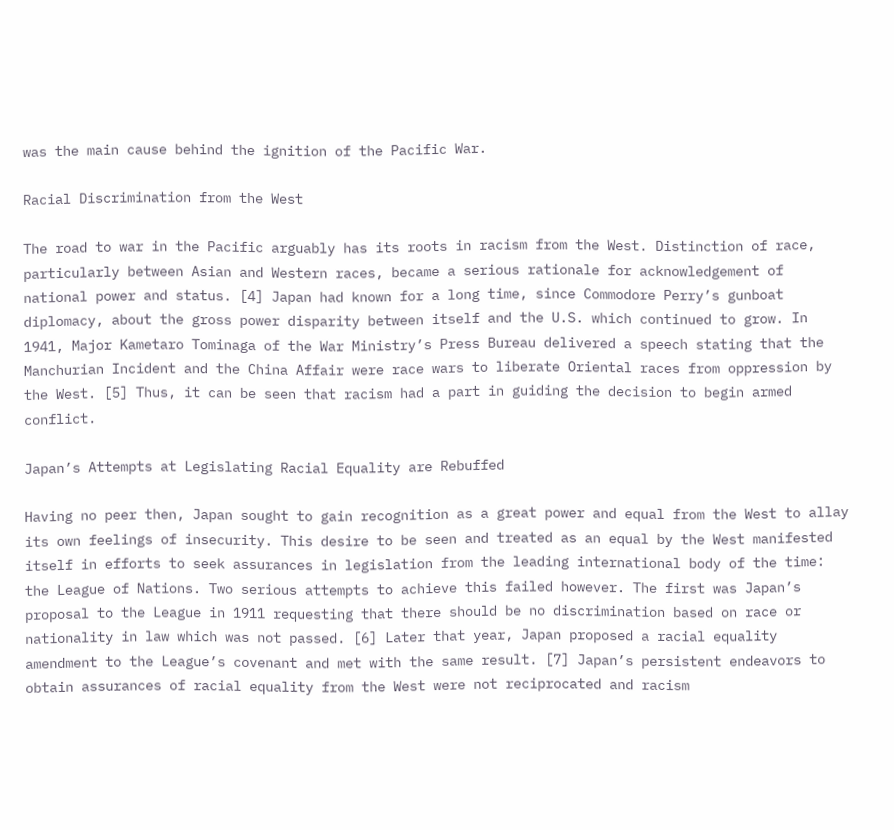was the main cause behind the ignition of the Pacific War.

Racial Discrimination from the West

The road to war in the Pacific arguably has its roots in racism from the West. Distinction of race, particularly between Asian and Western races, became a serious rationale for acknowledgement of national power and status. [4] Japan had known for a long time, since Commodore Perry’s gunboat diplomacy, about the gross power disparity between itself and the U.S. which continued to grow. In 1941, Major Kametaro Tominaga of the War Ministry’s Press Bureau delivered a speech stating that the Manchurian Incident and the China Affair were race wars to liberate Oriental races from oppression by the West. [5] Thus, it can be seen that racism had a part in guiding the decision to begin armed conflict.

Japan’s Attempts at Legislating Racial Equality are Rebuffed

Having no peer then, Japan sought to gain recognition as a great power and equal from the West to allay its own feelings of insecurity. This desire to be seen and treated as an equal by the West manifested itself in efforts to seek assurances in legislation from the leading international body of the time: the League of Nations. Two serious attempts to achieve this failed however. The first was Japan’s proposal to the League in 1911 requesting that there should be no discrimination based on race or nationality in law which was not passed. [6] Later that year, Japan proposed a racial equality amendment to the League’s covenant and met with the same result. [7] Japan’s persistent endeavors to obtain assurances of racial equality from the West were not reciprocated and racism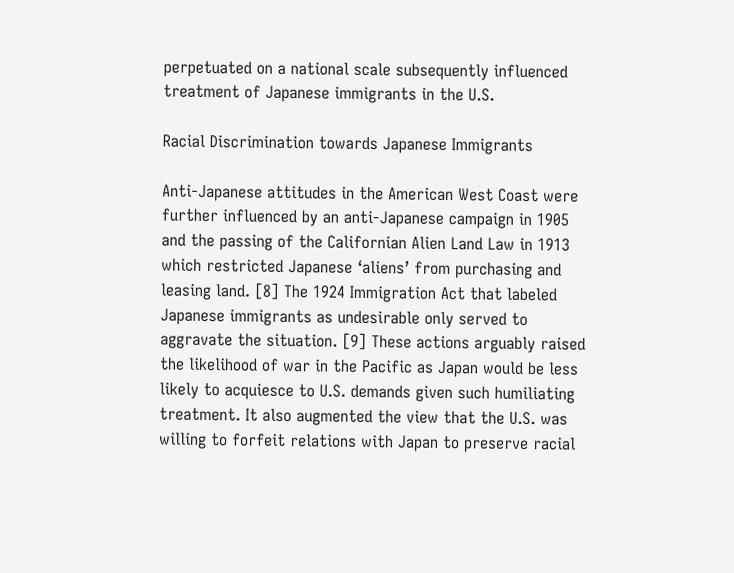perpetuated on a national scale subsequently influenced treatment of Japanese immigrants in the U.S.

Racial Discrimination towards Japanese Immigrants

Anti-Japanese attitudes in the American West Coast were further influenced by an anti-Japanese campaign in 1905 and the passing of the Californian Alien Land Law in 1913 which restricted Japanese ‘aliens’ from purchasing and leasing land. [8] The 1924 Immigration Act that labeled Japanese immigrants as undesirable only served to aggravate the situation. [9] These actions arguably raised the likelihood of war in the Pacific as Japan would be less likely to acquiesce to U.S. demands given such humiliating treatment. It also augmented the view that the U.S. was willing to forfeit relations with Japan to preserve racial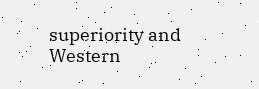superiority and Western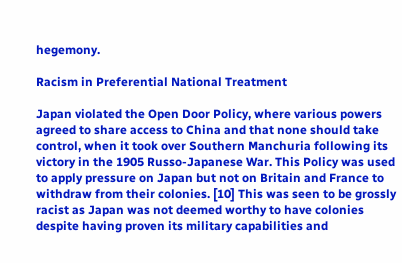hegemony.

Racism in Preferential National Treatment

Japan violated the Open Door Policy, where various powers agreed to share access to China and that none should take control, when it took over Southern Manchuria following its victory in the 1905 Russo-Japanese War. This Policy was used to apply pressure on Japan but not on Britain and France to withdraw from their colonies. [10] This was seen to be grossly racist as Japan was not deemed worthy to have colonies despite having proven its military capabilities and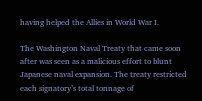having helped the Allies in World War I.

The Washington Naval Treaty that came soon after was seen as a malicious effort to blunt Japanese naval expansion. The treaty restricted each signatory’s total tonnage of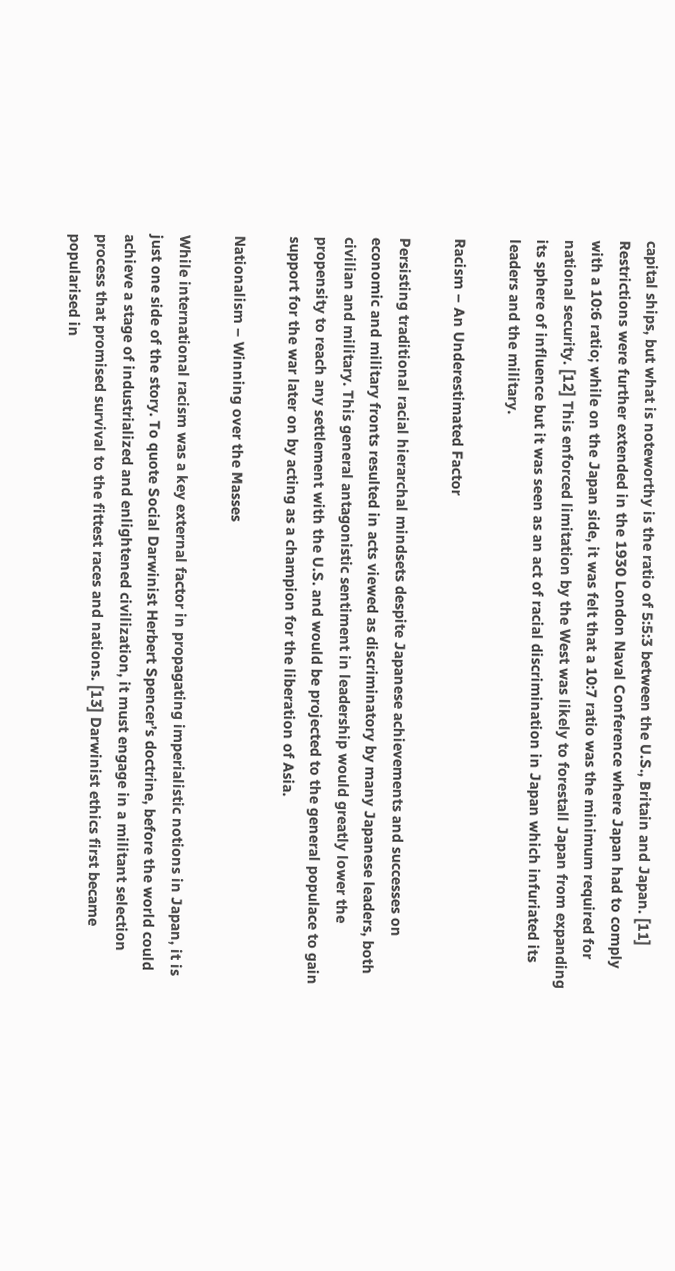capital ships, but what is noteworthy is the ratio of 5:5:3 between the U.S., Britain and Japan. [11] Restrictions were further extended in the 1930 London Naval Conference where Japan had to comply with a 10:6 ratio; while on the Japan side, it was felt that a 10:7 ratio was the minimum required for national security. [12] This enforced limitation by the West was likely to forestall Japan from expanding its sphere of influence but it was seen as an act of racial discrimination in Japan which infuriated its leaders and the military.

Racism – An Underestimated Factor

Persisting traditional racial hierarchal mindsets despite Japanese achievements and successes on economic and military fronts resulted in acts viewed as discriminatory by many Japanese leaders, both civilian and military. This general antagonistic sentiment in leadership would greatly lower the propensity to reach any settlement with the U.S. and would be projected to the general populace to gain support for the war later on by acting as a champion for the liberation of Asia.

Nationalism – Winning over the Masses

While international racism was a key external factor in propagating imperialistic notions in Japan, it is just one side of the story. To quote Social Darwinist Herbert Spencer’s doctrine, before the world could achieve a stage of industrialized and enlightened civilization, it must engage in a militant selection process that promised survival to the fittest races and nations. [13] Darwinist ethics first became popularised in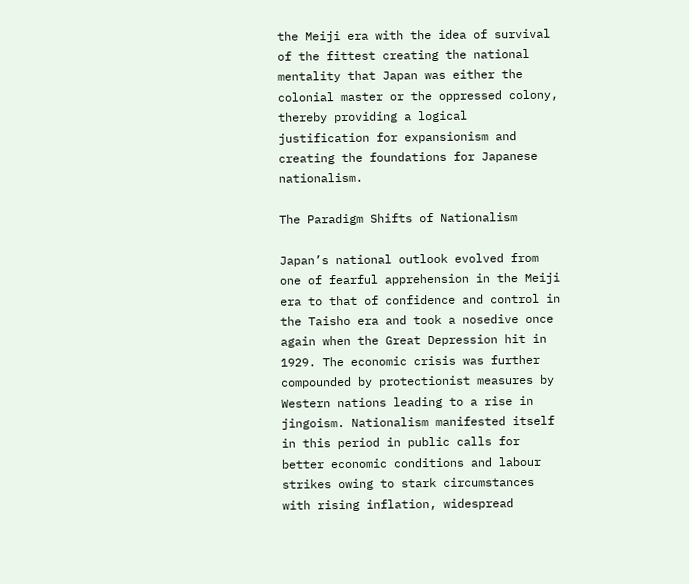the Meiji era with the idea of survival of the fittest creating the national mentality that Japan was either the colonial master or the oppressed colony, thereby providing a logical justification for expansionism and creating the foundations for Japanese nationalism.

The Paradigm Shifts of Nationalism

Japan’s national outlook evolved from one of fearful apprehension in the Meiji era to that of confidence and control in the Taisho era and took a nosedive once again when the Great Depression hit in 1929. The economic crisis was further compounded by protectionist measures by Western nations leading to a rise in jingoism. Nationalism manifested itself in this period in public calls for better economic conditions and labour strikes owing to stark circumstances with rising inflation, widespread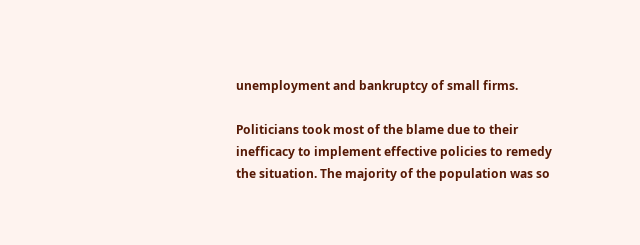unemployment and bankruptcy of small firms.

Politicians took most of the blame due to their inefficacy to implement effective policies to remedy the situation. The majority of the population was so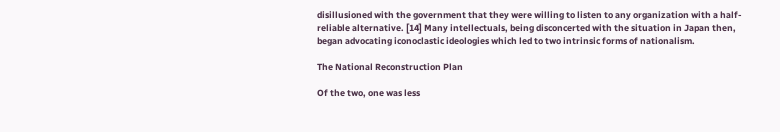disillusioned with the government that they were willing to listen to any organization with a half-reliable alternative. [14] Many intellectuals, being disconcerted with the situation in Japan then, began advocating iconoclastic ideologies which led to two intrinsic forms of nationalism.

The National Reconstruction Plan

Of the two, one was less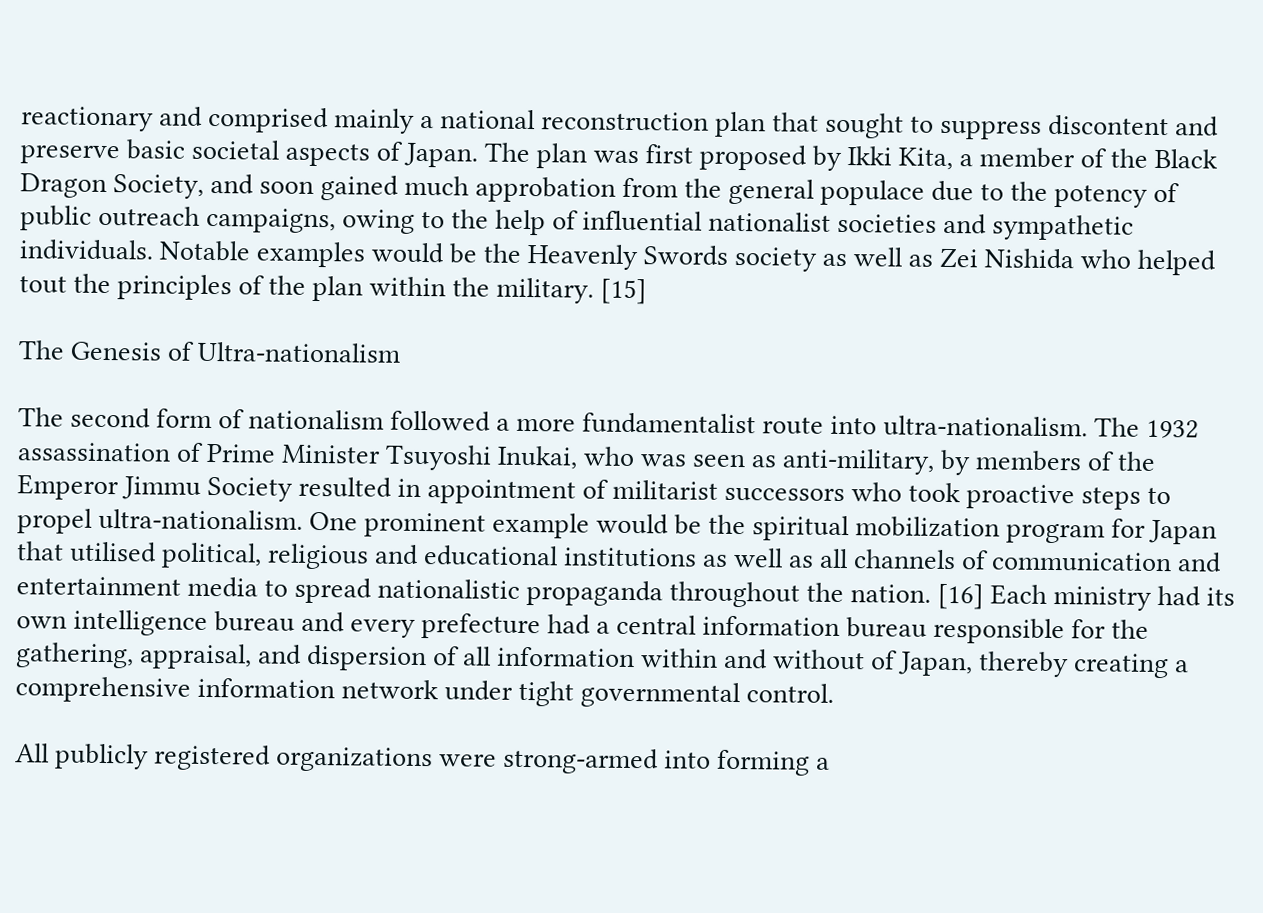reactionary and comprised mainly a national reconstruction plan that sought to suppress discontent and preserve basic societal aspects of Japan. The plan was first proposed by Ikki Kita, a member of the Black Dragon Society, and soon gained much approbation from the general populace due to the potency of public outreach campaigns, owing to the help of influential nationalist societies and sympathetic individuals. Notable examples would be the Heavenly Swords society as well as Zei Nishida who helped tout the principles of the plan within the military. [15]

The Genesis of Ultra-nationalism

The second form of nationalism followed a more fundamentalist route into ultra-nationalism. The 1932 assassination of Prime Minister Tsuyoshi Inukai, who was seen as anti-military, by members of the Emperor Jimmu Society resulted in appointment of militarist successors who took proactive steps to propel ultra-nationalism. One prominent example would be the spiritual mobilization program for Japan that utilised political, religious and educational institutions as well as all channels of communication and entertainment media to spread nationalistic propaganda throughout the nation. [16] Each ministry had its own intelligence bureau and every prefecture had a central information bureau responsible for the gathering, appraisal, and dispersion of all information within and without of Japan, thereby creating a comprehensive information network under tight governmental control.

All publicly registered organizations were strong-armed into forming a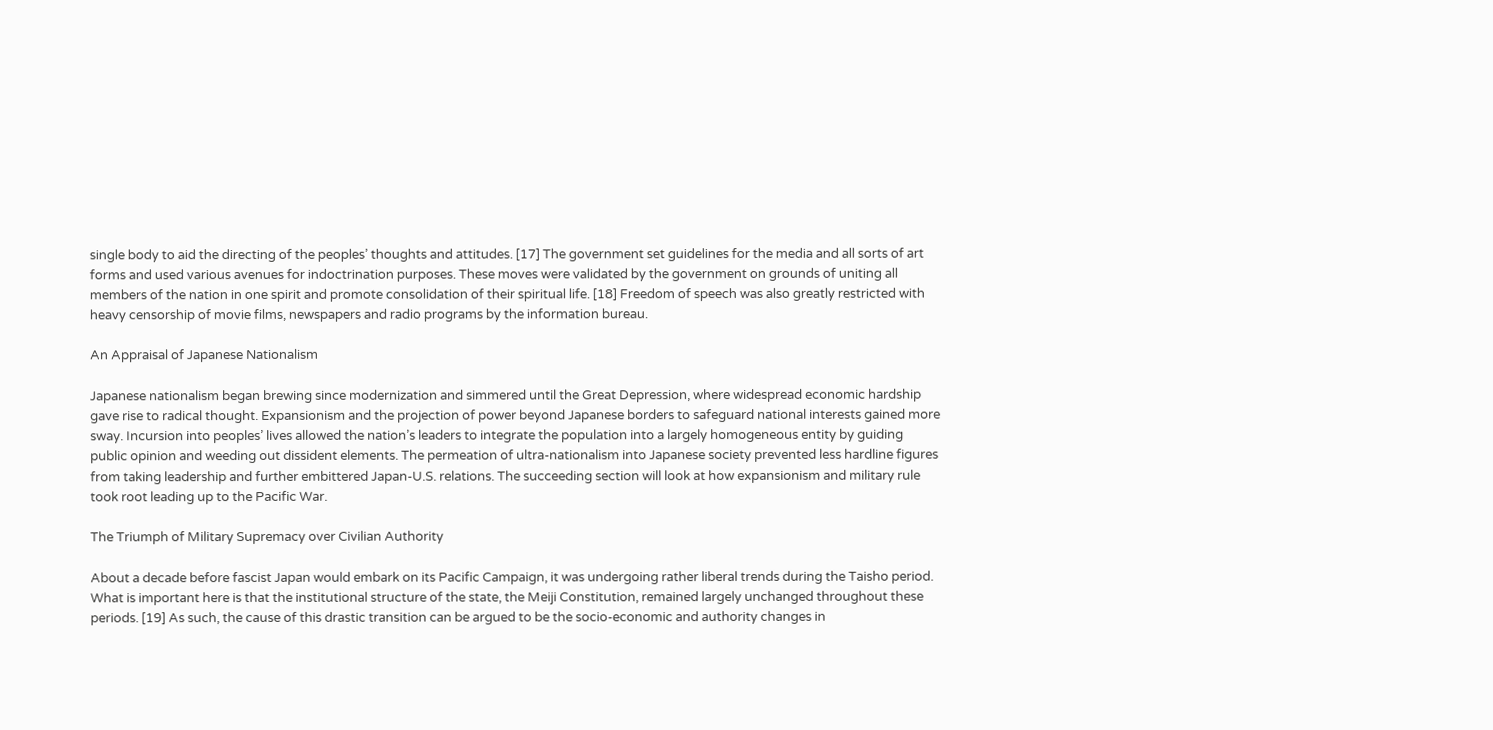single body to aid the directing of the peoples’ thoughts and attitudes. [17] The government set guidelines for the media and all sorts of art forms and used various avenues for indoctrination purposes. These moves were validated by the government on grounds of uniting all members of the nation in one spirit and promote consolidation of their spiritual life. [18] Freedom of speech was also greatly restricted with heavy censorship of movie films, newspapers and radio programs by the information bureau.

An Appraisal of Japanese Nationalism

Japanese nationalism began brewing since modernization and simmered until the Great Depression, where widespread economic hardship gave rise to radical thought. Expansionism and the projection of power beyond Japanese borders to safeguard national interests gained more sway. Incursion into peoples’ lives allowed the nation’s leaders to integrate the population into a largely homogeneous entity by guiding public opinion and weeding out dissident elements. The permeation of ultra-nationalism into Japanese society prevented less hardline figures from taking leadership and further embittered Japan-U.S. relations. The succeeding section will look at how expansionism and military rule took root leading up to the Pacific War.

The Triumph of Military Supremacy over Civilian Authority

About a decade before fascist Japan would embark on its Pacific Campaign, it was undergoing rather liberal trends during the Taisho period. What is important here is that the institutional structure of the state, the Meiji Constitution, remained largely unchanged throughout these periods. [19] As such, the cause of this drastic transition can be argued to be the socio-economic and authority changes in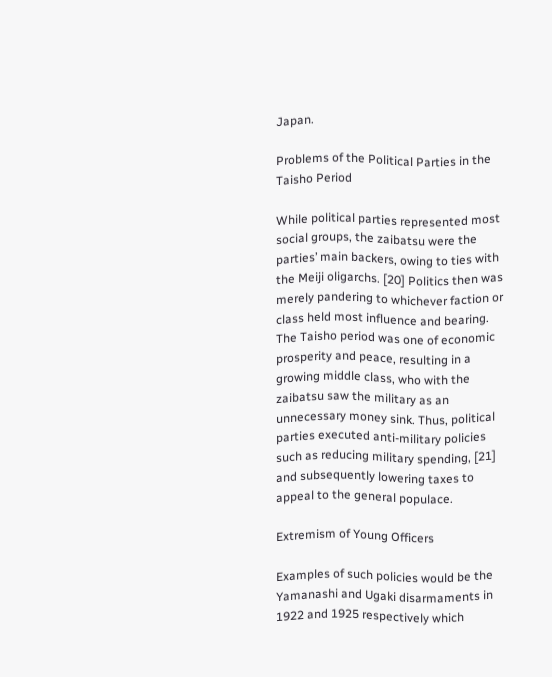Japan.

Problems of the Political Parties in the Taisho Period

While political parties represented most social groups, the zaibatsu were the parties’ main backers, owing to ties with the Meiji oligarchs. [20] Politics then was merely pandering to whichever faction or class held most influence and bearing. The Taisho period was one of economic prosperity and peace, resulting in a growing middle class, who with the zaibatsu saw the military as an unnecessary money sink. Thus, political parties executed anti-military policies such as reducing military spending, [21] and subsequently lowering taxes to appeal to the general populace.

Extremism of Young Officers

Examples of such policies would be the Yamanashi and Ugaki disarmaments in 1922 and 1925 respectively which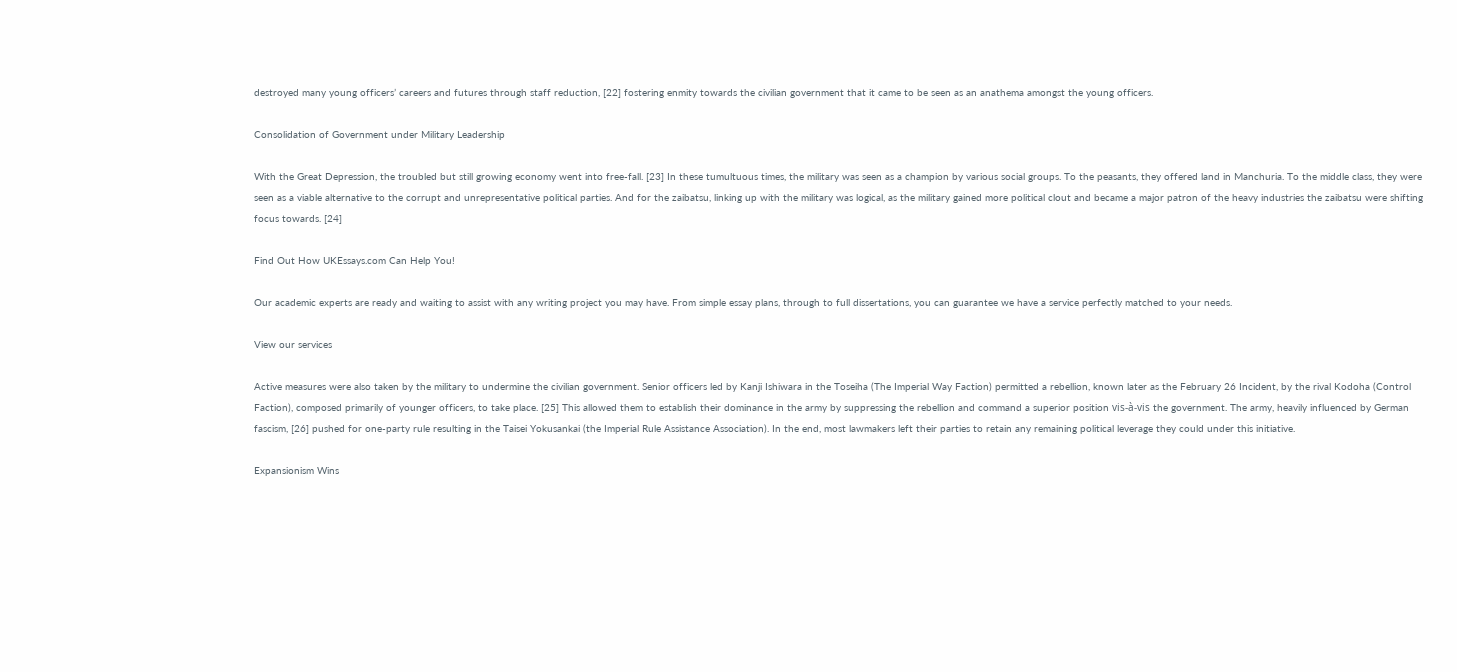destroyed many young officers’ careers and futures through staff reduction, [22] fostering enmity towards the civilian government that it came to be seen as an anathema amongst the young officers.

Consolidation of Government under Military Leadership

With the Great Depression, the troubled but still growing economy went into free-fall. [23] In these tumultuous times, the military was seen as a champion by various social groups. To the peasants, they offered land in Manchuria. To the middle class, they were seen as a viable alternative to the corrupt and unrepresentative political parties. And for the zaibatsu, linking up with the military was logical, as the military gained more political clout and became a major patron of the heavy industries the zaibatsu were shifting focus towards. [24]

Find Out How UKEssays.com Can Help You!

Our academic experts are ready and waiting to assist with any writing project you may have. From simple essay plans, through to full dissertations, you can guarantee we have a service perfectly matched to your needs.

View our services

Active measures were also taken by the military to undermine the civilian government. Senior officers led by Kanji Ishiwara in the Toseiha (The Imperial Way Faction) permitted a rebellion, known later as the February 26 Incident, by the rival Kodoha (Control Faction), composed primarily of younger officers, to take place. [25] This allowed them to establish their dominance in the army by suppressing the rebellion and command a superior position vis-à-vis the government. The army, heavily influenced by German fascism, [26] pushed for one-party rule resulting in the Taisei Yokusankai (the Imperial Rule Assistance Association). In the end, most lawmakers left their parties to retain any remaining political leverage they could under this initiative.

Expansionism Wins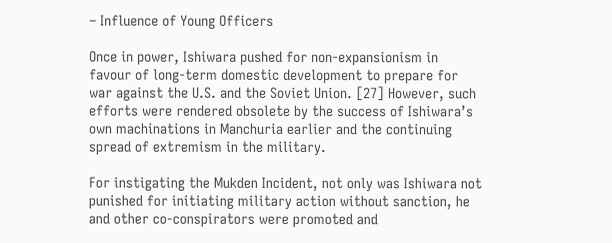– Influence of Young Officers

Once in power, Ishiwara pushed for non-expansionism in favour of long-term domestic development to prepare for war against the U.S. and the Soviet Union. [27] However, such efforts were rendered obsolete by the success of Ishiwara’s own machinations in Manchuria earlier and the continuing spread of extremism in the military.

For instigating the Mukden Incident, not only was Ishiwara not punished for initiating military action without sanction, he and other co-conspirators were promoted and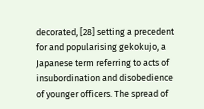decorated, [28] setting a precedent for and popularising gekokujo, a Japanese term referring to acts of insubordination and disobedience of younger officers. The spread of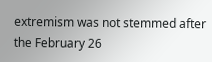extremism was not stemmed after the February 26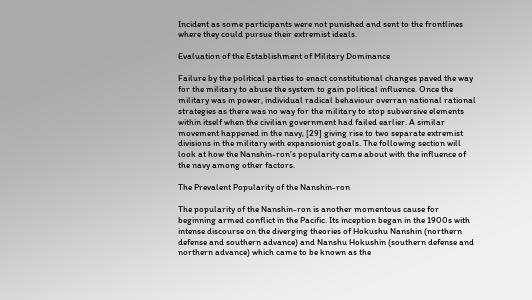Incident as some participants were not punished and sent to the frontlines where they could pursue their extremist ideals.

Evaluation of the Establishment of Military Dominance

Failure by the political parties to enact constitutional changes paved the way for the military to abuse the system to gain political influence. Once the military was in power, individual radical behaviour overran national rational strategies as there was no way for the military to stop subversive elements within itself when the civilian government had failed earlier. A similar movement happened in the navy, [29] giving rise to two separate extremist divisions in the military with expansionist goals. The following section will look at how the Nanshin-ron’s popularity came about with the influence of the navy among other factors.

The Prevalent Popularity of the Nanshin-ron

The popularity of the Nanshin-ron is another momentous cause for beginning armed conflict in the Pacific. Its inception began in the 1900s with intense discourse on the diverging theories of Hokushu Nanshin (northern defense and southern advance) and Nanshu Hokushin (southern defense and northern advance) which came to be known as the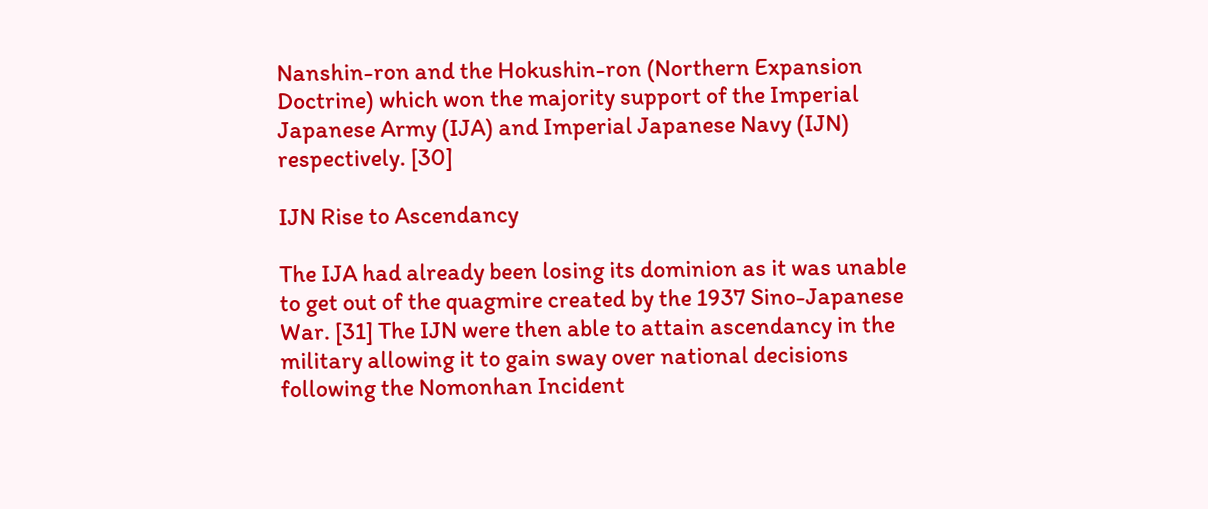Nanshin-ron and the Hokushin-ron (Northern Expansion Doctrine) which won the majority support of the Imperial Japanese Army (IJA) and Imperial Japanese Navy (IJN) respectively. [30]

IJN Rise to Ascendancy

The IJA had already been losing its dominion as it was unable to get out of the quagmire created by the 1937 Sino-Japanese War. [31] The IJN were then able to attain ascendancy in the military allowing it to gain sway over national decisions following the Nomonhan Incident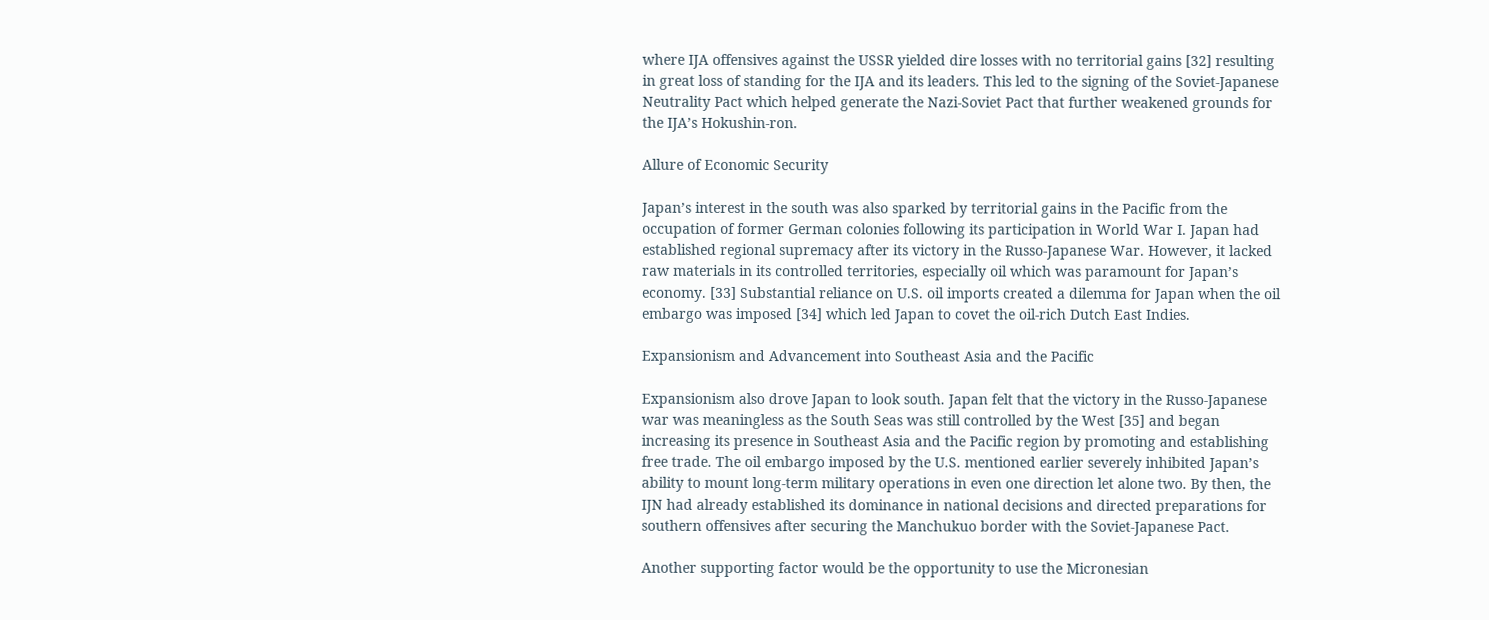where IJA offensives against the USSR yielded dire losses with no territorial gains [32] resulting in great loss of standing for the IJA and its leaders. This led to the signing of the Soviet-Japanese Neutrality Pact which helped generate the Nazi-Soviet Pact that further weakened grounds for the IJA’s Hokushin-ron.

Allure of Economic Security

Japan’s interest in the south was also sparked by territorial gains in the Pacific from the occupation of former German colonies following its participation in World War I. Japan had established regional supremacy after its victory in the Russo-Japanese War. However, it lacked raw materials in its controlled territories, especially oil which was paramount for Japan’s economy. [33] Substantial reliance on U.S. oil imports created a dilemma for Japan when the oil embargo was imposed [34] which led Japan to covet the oil-rich Dutch East Indies.

Expansionism and Advancement into Southeast Asia and the Pacific

Expansionism also drove Japan to look south. Japan felt that the victory in the Russo-Japanese war was meaningless as the South Seas was still controlled by the West [35] and began increasing its presence in Southeast Asia and the Pacific region by promoting and establishing free trade. The oil embargo imposed by the U.S. mentioned earlier severely inhibited Japan’s ability to mount long-term military operations in even one direction let alone two. By then, the IJN had already established its dominance in national decisions and directed preparations for southern offensives after securing the Manchukuo border with the Soviet-Japanese Pact.

Another supporting factor would be the opportunity to use the Micronesian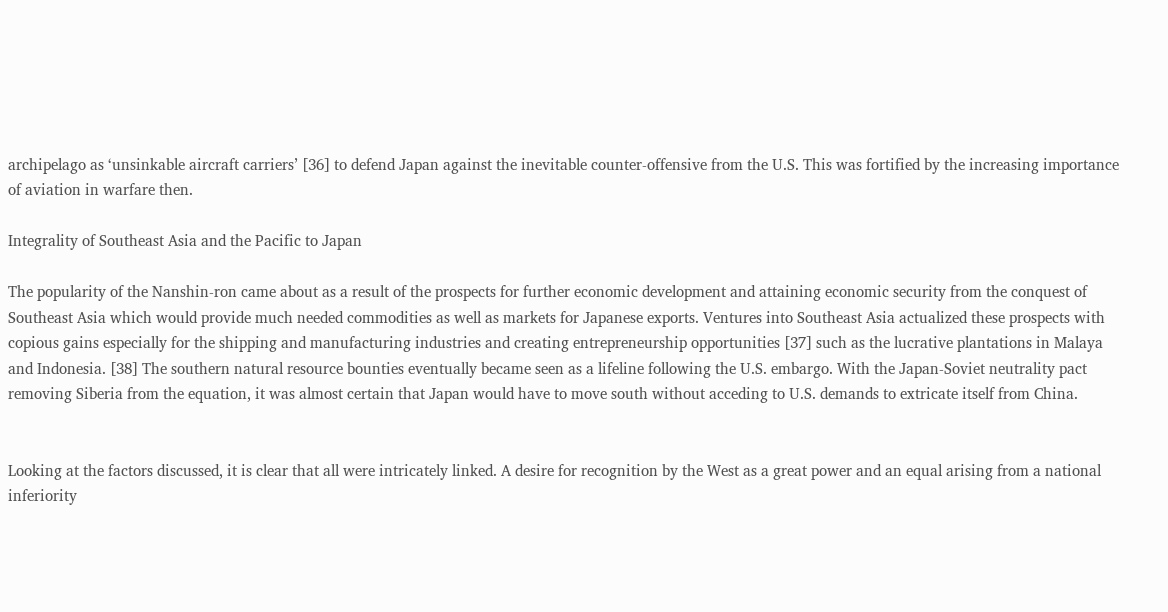archipelago as ‘unsinkable aircraft carriers’ [36] to defend Japan against the inevitable counter-offensive from the U.S. This was fortified by the increasing importance of aviation in warfare then.

Integrality of Southeast Asia and the Pacific to Japan

The popularity of the Nanshin-ron came about as a result of the prospects for further economic development and attaining economic security from the conquest of Southeast Asia which would provide much needed commodities as well as markets for Japanese exports. Ventures into Southeast Asia actualized these prospects with copious gains especially for the shipping and manufacturing industries and creating entrepreneurship opportunities [37] such as the lucrative plantations in Malaya and Indonesia. [38] The southern natural resource bounties eventually became seen as a lifeline following the U.S. embargo. With the Japan-Soviet neutrality pact removing Siberia from the equation, it was almost certain that Japan would have to move south without acceding to U.S. demands to extricate itself from China.


Looking at the factors discussed, it is clear that all were intricately linked. A desire for recognition by the West as a great power and an equal arising from a national inferiority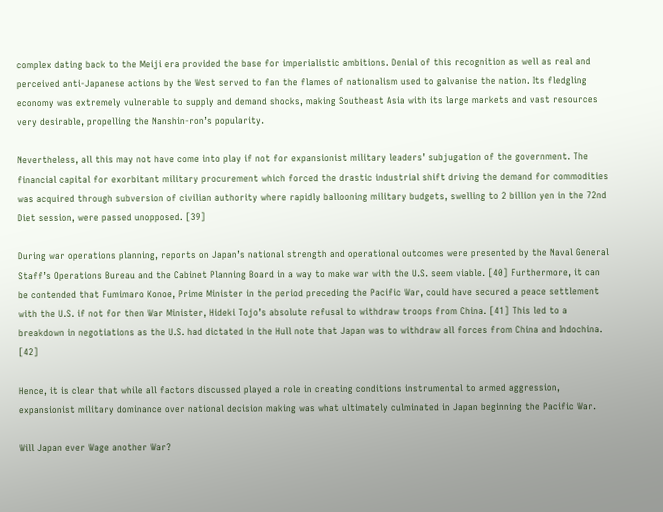complex dating back to the Meiji era provided the base for imperialistic ambitions. Denial of this recognition as well as real and perceived anti-Japanese actions by the West served to fan the flames of nationalism used to galvanise the nation. Its fledgling economy was extremely vulnerable to supply and demand shocks, making Southeast Asia with its large markets and vast resources very desirable, propelling the Nanshin-ron’s popularity.

Nevertheless, all this may not have come into play if not for expansionist military leaders’ subjugation of the government. The financial capital for exorbitant military procurement which forced the drastic industrial shift driving the demand for commodities was acquired through subversion of civilian authority where rapidly ballooning military budgets, swelling to 2 billion yen in the 72nd Diet session, were passed unopposed. [39]

During war operations planning, reports on Japan’s national strength and operational outcomes were presented by the Naval General Staff’s Operations Bureau and the Cabinet Planning Board in a way to make war with the U.S. seem viable. [40] Furthermore, it can be contended that Fumimaro Konoe, Prime Minister in the period preceding the Pacific War, could have secured a peace settlement with the U.S. if not for then War Minister, Hideki Tojo’s absolute refusal to withdraw troops from China. [41] This led to a breakdown in negotiations as the U.S. had dictated in the Hull note that Japan was to withdraw all forces from China and Indochina. [42]

Hence, it is clear that while all factors discussed played a role in creating conditions instrumental to armed aggression, expansionist military dominance over national decision making was what ultimately culminated in Japan beginning the Pacific War.

Will Japan ever Wage another War?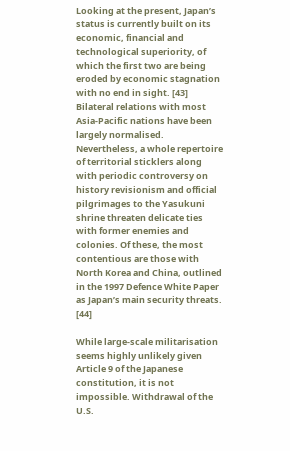Looking at the present, Japan’s status is currently built on its economic, financial and technological superiority, of which the first two are being eroded by economic stagnation with no end in sight. [43] Bilateral relations with most Asia-Pacific nations have been largely normalised. Nevertheless, a whole repertoire of territorial sticklers along with periodic controversy on history revisionism and official pilgrimages to the Yasukuni shrine threaten delicate ties with former enemies and colonies. Of these, the most contentious are those with North Korea and China, outlined in the 1997 Defence White Paper as Japan’s main security threats. [44]

While large-scale militarisation seems highly unlikely given Article 9 of the Japanese constitution, it is not impossible. Withdrawal of the U.S.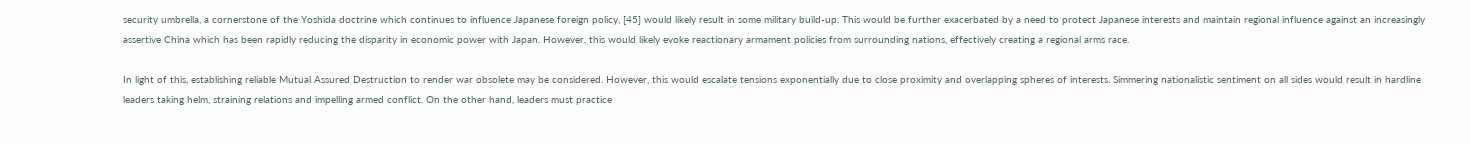security umbrella, a cornerstone of the Yoshida doctrine which continues to influence Japanese foreign policy, [45] would likely result in some military build-up. This would be further exacerbated by a need to protect Japanese interests and maintain regional influence against an increasingly assertive China which has been rapidly reducing the disparity in economic power with Japan. However, this would likely evoke reactionary armament policies from surrounding nations, effectively creating a regional arms race.

In light of this, establishing reliable Mutual Assured Destruction to render war obsolete may be considered. However, this would escalate tensions exponentially due to close proximity and overlapping spheres of interests. Simmering nationalistic sentiment on all sides would result in hardline leaders taking helm, straining relations and impelling armed conflict. On the other hand, leaders must practice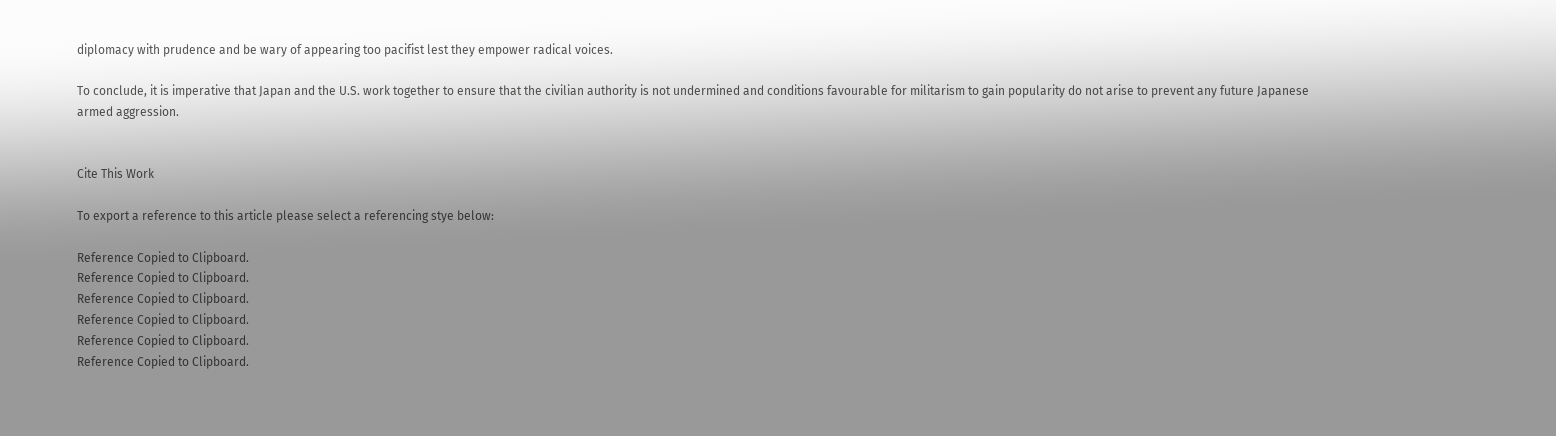diplomacy with prudence and be wary of appearing too pacifist lest they empower radical voices.

To conclude, it is imperative that Japan and the U.S. work together to ensure that the civilian authority is not undermined and conditions favourable for militarism to gain popularity do not arise to prevent any future Japanese armed aggression.


Cite This Work

To export a reference to this article please select a referencing stye below:

Reference Copied to Clipboard.
Reference Copied to Clipboard.
Reference Copied to Clipboard.
Reference Copied to Clipboard.
Reference Copied to Clipboard.
Reference Copied to Clipboard.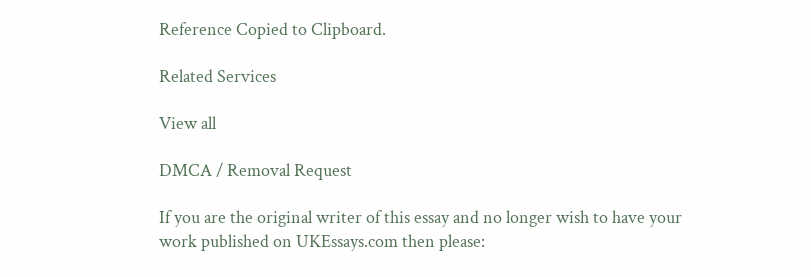Reference Copied to Clipboard.

Related Services

View all

DMCA / Removal Request

If you are the original writer of this essay and no longer wish to have your work published on UKEssays.com then please: